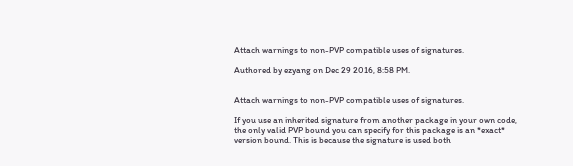Attach warnings to non-PVP compatible uses of signatures.

Authored by ezyang on Dec 29 2016, 8:58 PM.


Attach warnings to non-PVP compatible uses of signatures.

If you use an inherited signature from another package in your own code,
the only valid PVP bound you can specify for this package is an *exact*
version bound. This is because the signature is used both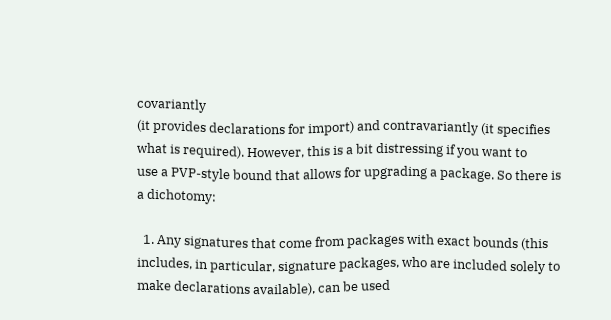covariantly
(it provides declarations for import) and contravariantly (it specifies
what is required). However, this is a bit distressing if you want to
use a PVP-style bound that allows for upgrading a package. So there is
a dichotomy:

  1. Any signatures that come from packages with exact bounds (this includes, in particular, signature packages, who are included solely to make declarations available), can be used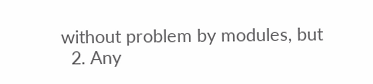without problem by modules, but
  2. Any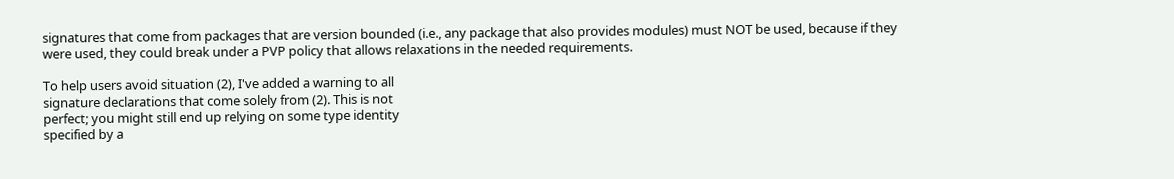signatures that come from packages that are version bounded (i.e., any package that also provides modules) must NOT be used, because if they were used, they could break under a PVP policy that allows relaxations in the needed requirements.

To help users avoid situation (2), I've added a warning to all
signature declarations that come solely from (2). This is not
perfect; you might still end up relying on some type identity
specified by a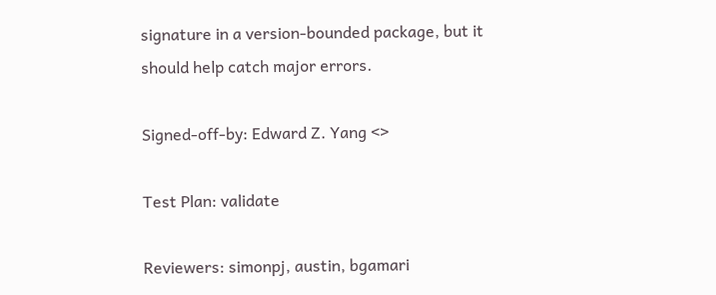signature in a version-bounded package, but it
should help catch major errors.

Signed-off-by: Edward Z. Yang <>

Test Plan: validate

Reviewers: simonpj, austin, bgamari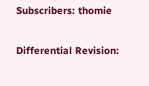Subscribers: thomie

Differential Revision: